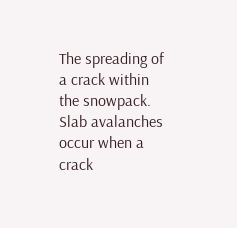The spreading of a crack within the snowpack. Slab avalanches occur when a crack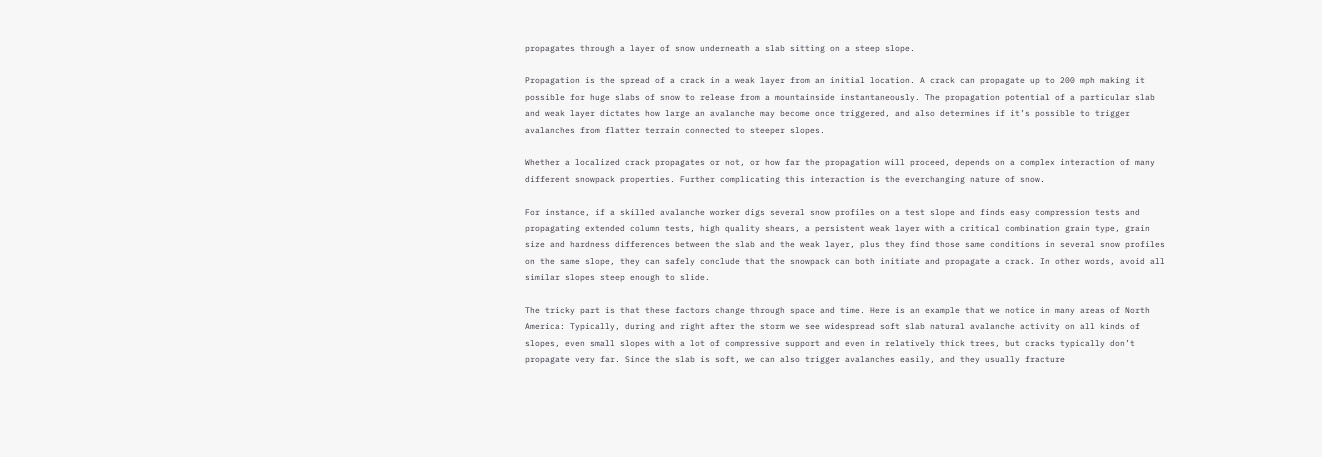propagates through a layer of snow underneath a slab sitting on a steep slope.

Propagation is the spread of a crack in a weak layer from an initial location. A crack can propagate up to 200 mph making it possible for huge slabs of snow to release from a mountainside instantaneously. The propagation potential of a particular slab and weak layer dictates how large an avalanche may become once triggered, and also determines if it’s possible to trigger avalanches from flatter terrain connected to steeper slopes.

Whether a localized crack propagates or not, or how far the propagation will proceed, depends on a complex interaction of many different snowpack properties. Further complicating this interaction is the everchanging nature of snow.

For instance, if a skilled avalanche worker digs several snow profiles on a test slope and finds easy compression tests and propagating extended column tests, high quality shears, a persistent weak layer with a critical combination grain type, grain size and hardness differences between the slab and the weak layer, plus they find those same conditions in several snow profiles on the same slope, they can safely conclude that the snowpack can both initiate and propagate a crack. In other words, avoid all similar slopes steep enough to slide.

The tricky part is that these factors change through space and time. Here is an example that we notice in many areas of North America: Typically, during and right after the storm we see widespread soft slab natural avalanche activity on all kinds of slopes, even small slopes with a lot of compressive support and even in relatively thick trees, but cracks typically don’t propagate very far. Since the slab is soft, we can also trigger avalanches easily, and they usually fracture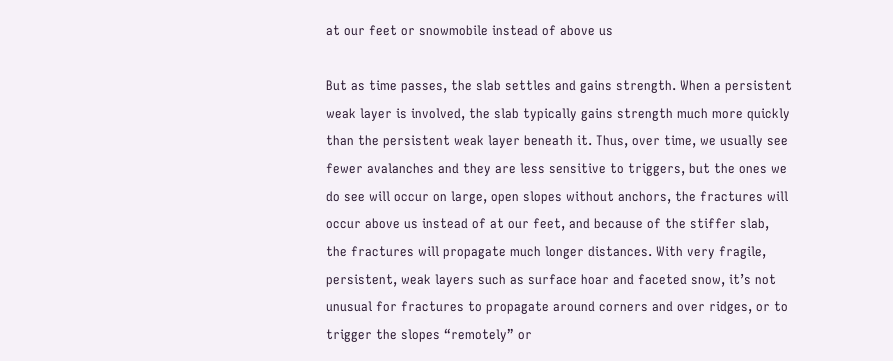at our feet or snowmobile instead of above us

But as time passes, the slab settles and gains strength. When a persistent weak layer is involved, the slab typically gains strength much more quickly than the persistent weak layer beneath it. Thus, over time, we usually see fewer avalanches and they are less sensitive to triggers, but the ones we do see will occur on large, open slopes without anchors, the fractures will occur above us instead of at our feet, and because of the stiffer slab, the fractures will propagate much longer distances. With very fragile, persistent, weak layers such as surface hoar and faceted snow, it’s not unusual for fractures to propagate around corners and over ridges, or to trigger the slopes “remotely” or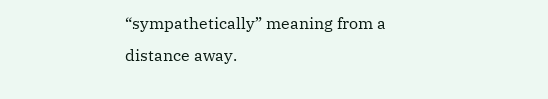“sympathetically” meaning from a distance away.